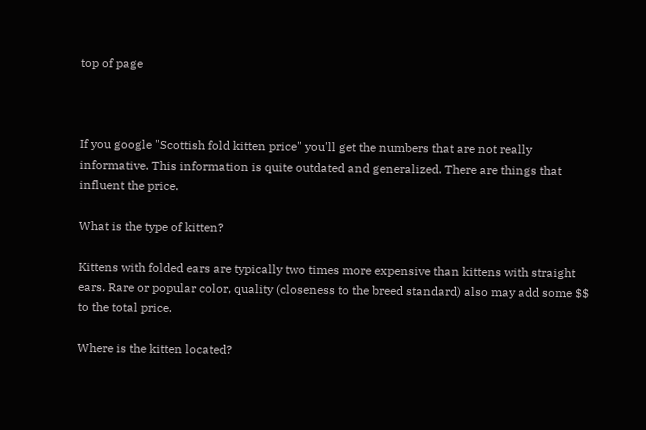top of page



If you google "Scottish fold kitten price" you'll get the numbers that are not really informative. This information is quite outdated and generalized. There are things that influent the price.

What is the type of kitten?

Kittens with folded ears are typically two times more expensive than kittens with straight ears. Rare or popular color, quality (closeness to the breed standard) also may add some $$ to the total price.

Where is the kitten located?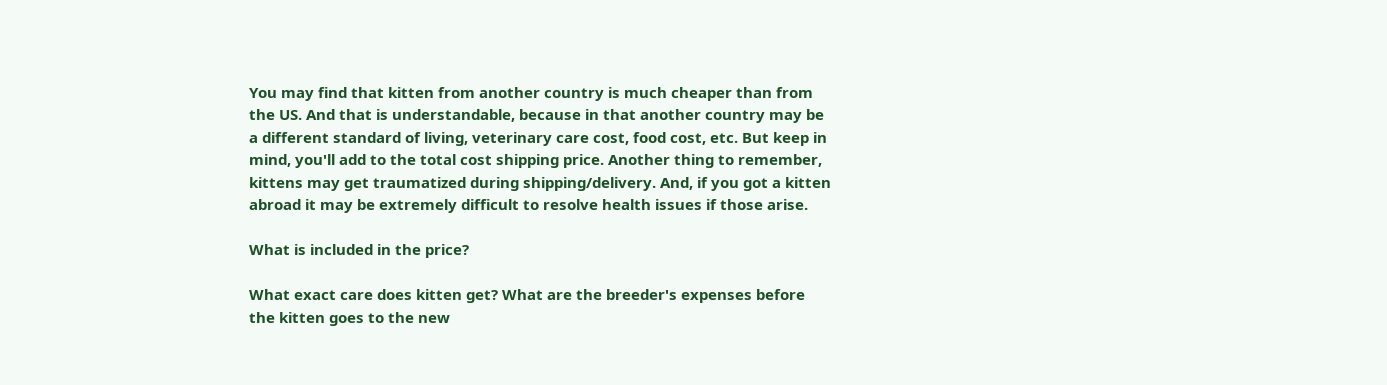You may find that kitten from another country is much cheaper than from the US. And that is understandable, because in that another country may be a different standard of living, veterinary care cost, food cost, etc. But keep in mind, you'll add to the total cost shipping price. Another thing to remember, kittens may get traumatized during shipping/delivery. And, if you got a kitten abroad it may be extremely difficult to resolve health issues if those arise.

What is included in the price?

What exact care does kitten get? What are the breeder's expenses before the kitten goes to the new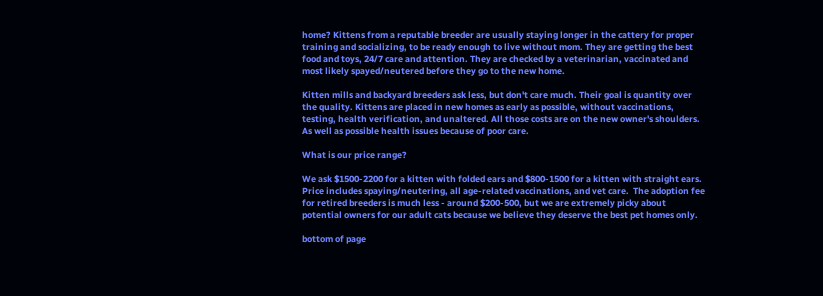home? Kittens from a reputable breeder are usually staying longer in the cattery for proper training and socializing, to be ready enough to live without mom. They are getting the best food and toys, 24/7 care and attention. They are checked by a veterinarian, vaccinated and most likely spayed/neutered before they go to the new home.

Kitten mills and backyard breeders ask less, but don't care much. Their goal is quantity over the quality. Kittens are placed in new homes as early as possible, without vaccinations, testing, health verification, and unaltered. All those costs are on the new owner's shoulders. As well as possible health issues because of poor care.

What is our price range?

We ask $1500-2200 for a kitten with folded ears and $800-1500 for a kitten with straight ears. Price includes spaying/neutering, all age-related vaccinations, and vet care.  The adoption fee for retired breeders is much less - around $200-500, but we are extremely picky about potential owners for our adult cats because we believe they deserve the best pet homes only.

bottom of page